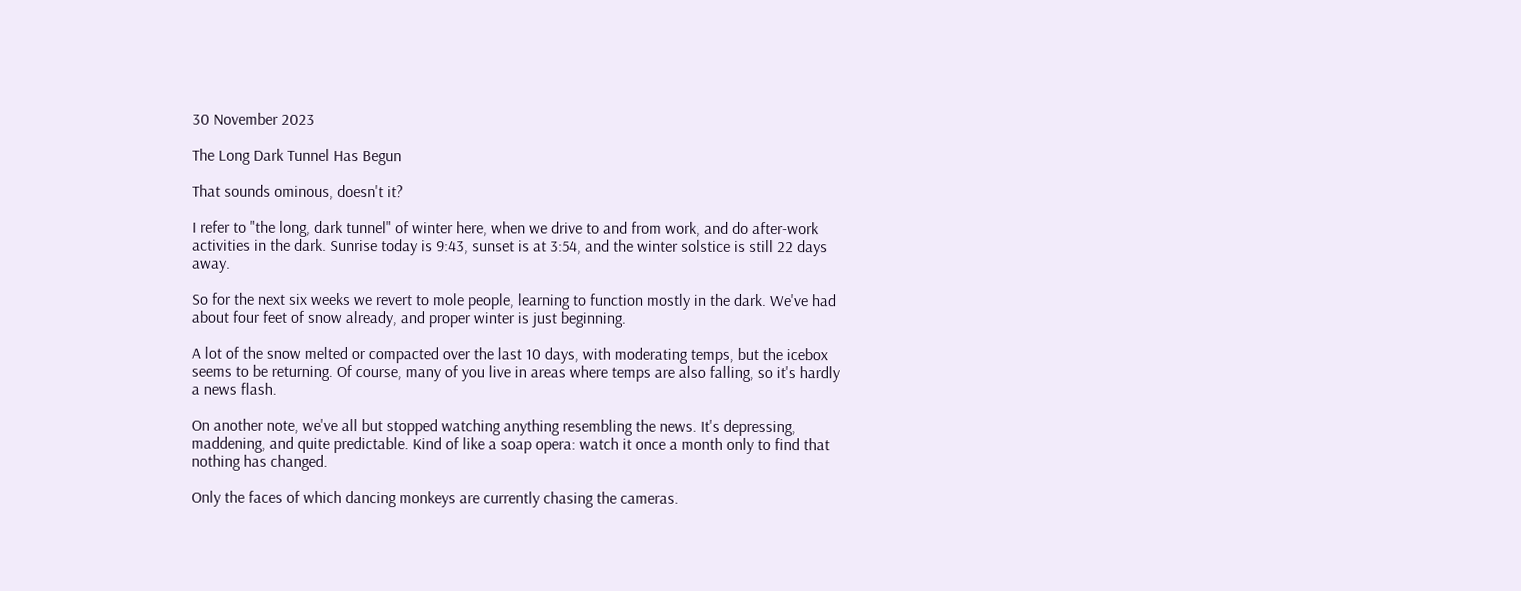30 November 2023

The Long Dark Tunnel Has Begun

That sounds ominous, doesn't it?

I refer to "the long, dark tunnel" of winter here, when we drive to and from work, and do after-work activities in the dark. Sunrise today is 9:43, sunset is at 3:54, and the winter solstice is still 22 days away.

So for the next six weeks we revert to mole people, learning to function mostly in the dark. We've had about four feet of snow already, and proper winter is just beginning.

A lot of the snow melted or compacted over the last 10 days, with moderating temps, but the icebox seems to be returning. Of course, many of you live in areas where temps are also falling, so it's hardly a news flash.

On another note, we've all but stopped watching anything resembling the news. It's depressing, maddening, and quite predictable. Kind of like a soap opera: watch it once a month only to find that nothing has changed.

Only the faces of which dancing monkeys are currently chasing the cameras.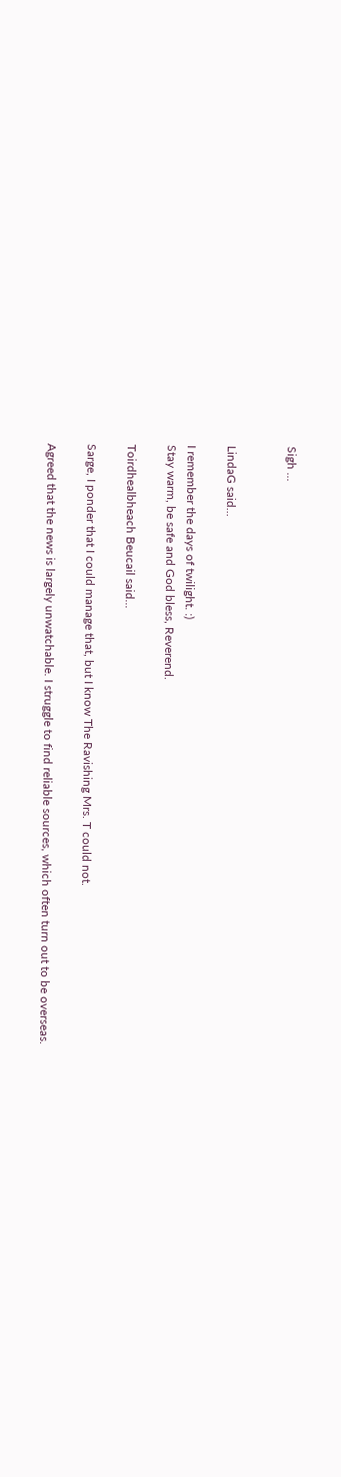Sigh ...


LindaG said...

I remember the days of twilight. :)
Stay warm, be safe and God bless, Reverend.

Toirdhealbheach Beucail said...

Sarge, I ponder that I could manage that, but I know The Ravishing Mrs. T could not.

Agreed that the news is largely unwatchable. I struggle to find reliable sources, which often turn out to be overseas.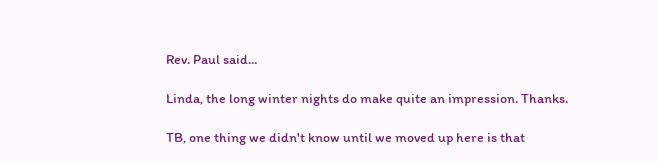Rev. Paul said...

Linda, the long winter nights do make quite an impression. Thanks.

TB, one thing we didn't know until we moved up here is that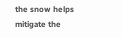the snow helps mitigate the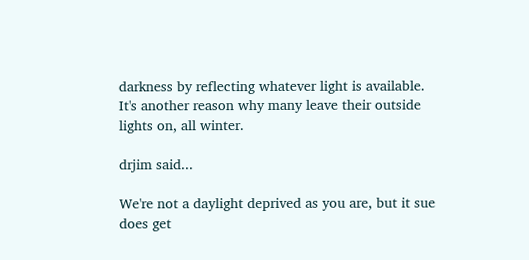darkness by reflecting whatever light is available. It's another reason why many leave their outside lights on, all winter.

drjim said...

We're not a daylight deprived as you are, but it sue does get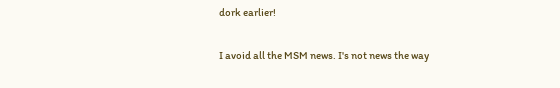dork earlier!

I avoid all the MSM news. I's not news the way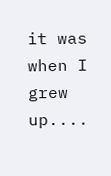it was when I grew up....